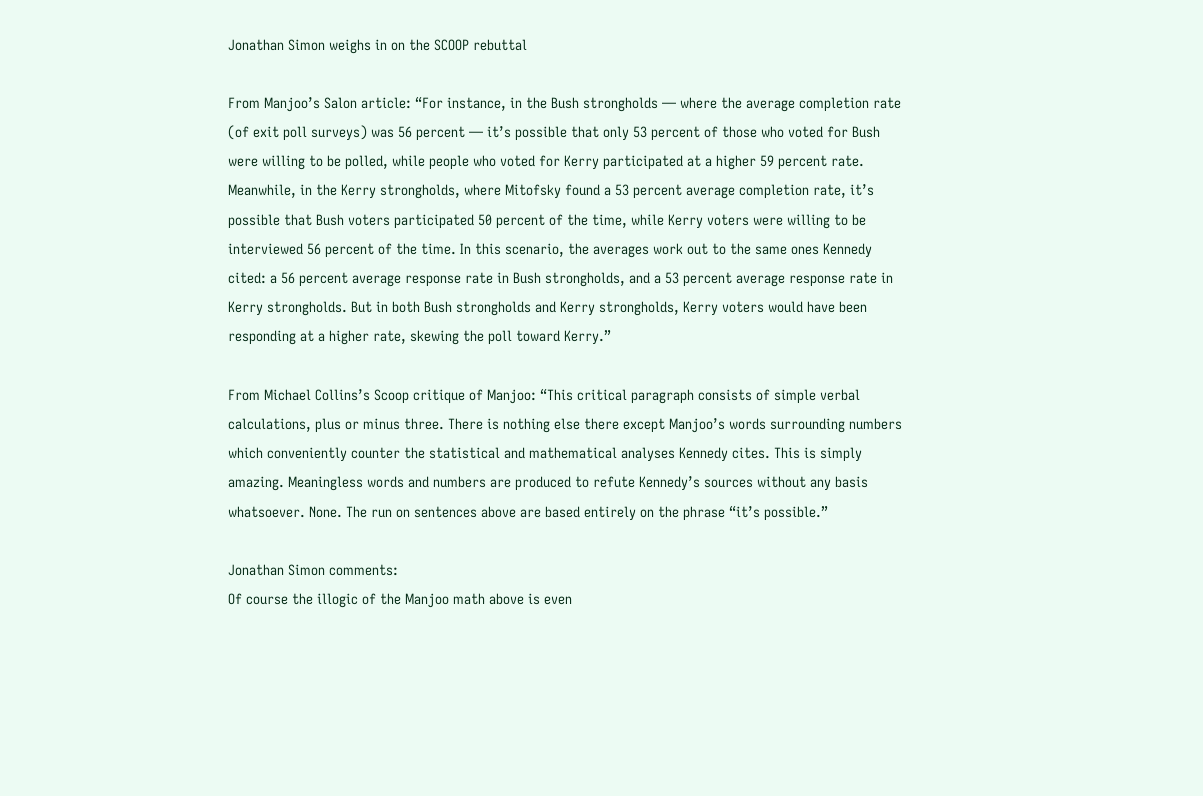Jonathan Simon weighs in on the SCOOP rebuttal

From Manjoo’s Salon article: “For instance, in the Bush strongholds — where the average completion rate (of exit poll surveys) was 56 percent — it’s possible that only 53 percent of those who voted for Bush were willing to be polled, while people who voted for Kerry participated at a higher 59 percent rate. Meanwhile, in the Kerry strongholds, where Mitofsky found a 53 percent average completion rate, it’s possible that Bush voters participated 50 percent of the time, while Kerry voters were willing to be interviewed 56 percent of the time. In this scenario, the averages work out to the same ones Kennedy cited: a 56 percent average response rate in Bush strongholds, and a 53 percent average response rate in Kerry strongholds. But in both Bush strongholds and Kerry strongholds, Kerry voters would have been responding at a higher rate, skewing the poll toward Kerry.”

From Michael Collins’s Scoop critique of Manjoo: “This critical paragraph consists of simple verbal calculations, plus or minus three. There is nothing else there except Manjoo’s words surrounding numbers which conveniently counter the statistical and mathematical analyses Kennedy cites. This is simply amazing. Meaningless words and numbers are produced to refute Kennedy’s sources without any basis whatsoever. None. The run on sentences above are based entirely on the phrase “it’s possible.”

Jonathan Simon comments:
Of course the illogic of the Manjoo math above is even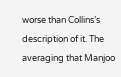worse than Collins’s description of it. The averaging that Manjoo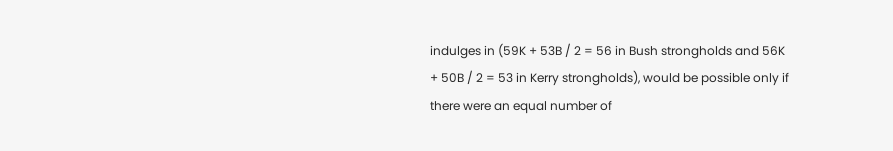indulges in (59K + 53B / 2 = 56 in Bush strongholds and 56K + 50B / 2 = 53 in Kerry strongholds), would be possible only if there were an equal number of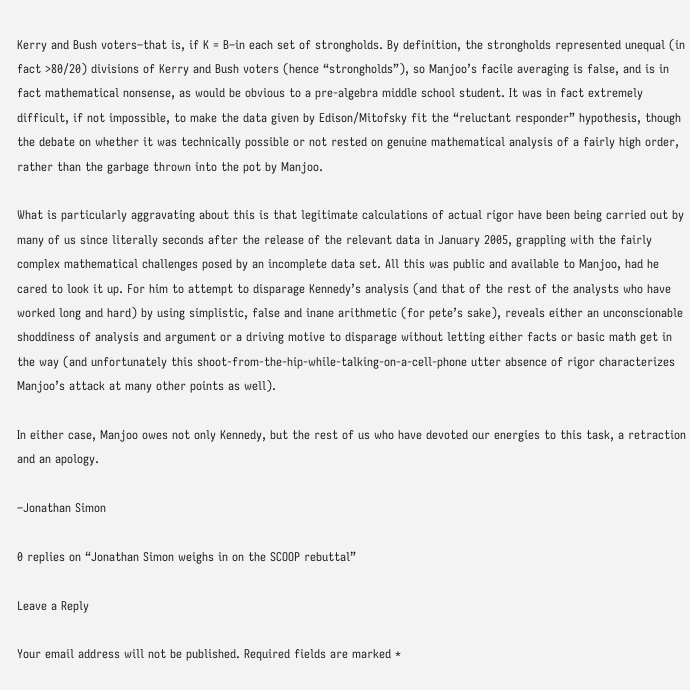Kerry and Bush voters–that is, if K = B–in each set of strongholds. By definition, the strongholds represented unequal (in fact >80/20) divisions of Kerry and Bush voters (hence “strongholds”), so Manjoo’s facile averaging is false, and is in fact mathematical nonsense, as would be obvious to a pre-algebra middle school student. It was in fact extremely difficult, if not impossible, to make the data given by Edison/Mitofsky fit the “reluctant responder” hypothesis, though the debate on whether it was technically possible or not rested on genuine mathematical analysis of a fairly high order, rather than the garbage thrown into the pot by Manjoo.

What is particularly aggravating about this is that legitimate calculations of actual rigor have been being carried out by many of us since literally seconds after the release of the relevant data in January 2005, grappling with the fairly complex mathematical challenges posed by an incomplete data set. All this was public and available to Manjoo, had he cared to look it up. For him to attempt to disparage Kennedy’s analysis (and that of the rest of the analysts who have worked long and hard) by using simplistic, false and inane arithmetic (for pete’s sake), reveals either an unconscionable shoddiness of analysis and argument or a driving motive to disparage without letting either facts or basic math get in the way (and unfortunately this shoot-from-the-hip-while-talking-on-a-cell-phone utter absence of rigor characterizes Manjoo’s attack at many other points as well).

In either case, Manjoo owes not only Kennedy, but the rest of us who have devoted our energies to this task, a retraction and an apology.

–Jonathan Simon

0 replies on “Jonathan Simon weighs in on the SCOOP rebuttal”

Leave a Reply

Your email address will not be published. Required fields are marked *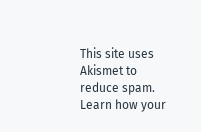This site uses Akismet to reduce spam. Learn how your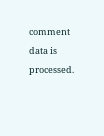comment data is processed.